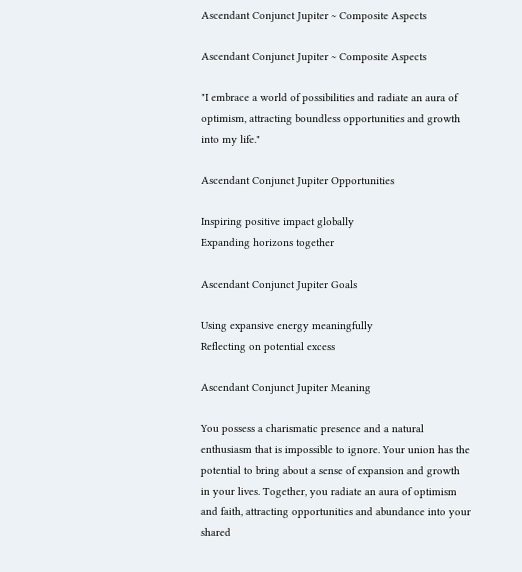Ascendant Conjunct Jupiter ~ Composite Aspects

Ascendant Conjunct Jupiter ~ Composite Aspects

"I embrace a world of possibilities and radiate an aura of optimism, attracting boundless opportunities and growth into my life."

Ascendant Conjunct Jupiter Opportunities

Inspiring positive impact globally
Expanding horizons together

Ascendant Conjunct Jupiter Goals

Using expansive energy meaningfully
Reflecting on potential excess

Ascendant Conjunct Jupiter Meaning

You possess a charismatic presence and a natural enthusiasm that is impossible to ignore. Your union has the potential to bring about a sense of expansion and growth in your lives. Together, you radiate an aura of optimism and faith, attracting opportunities and abundance into your shared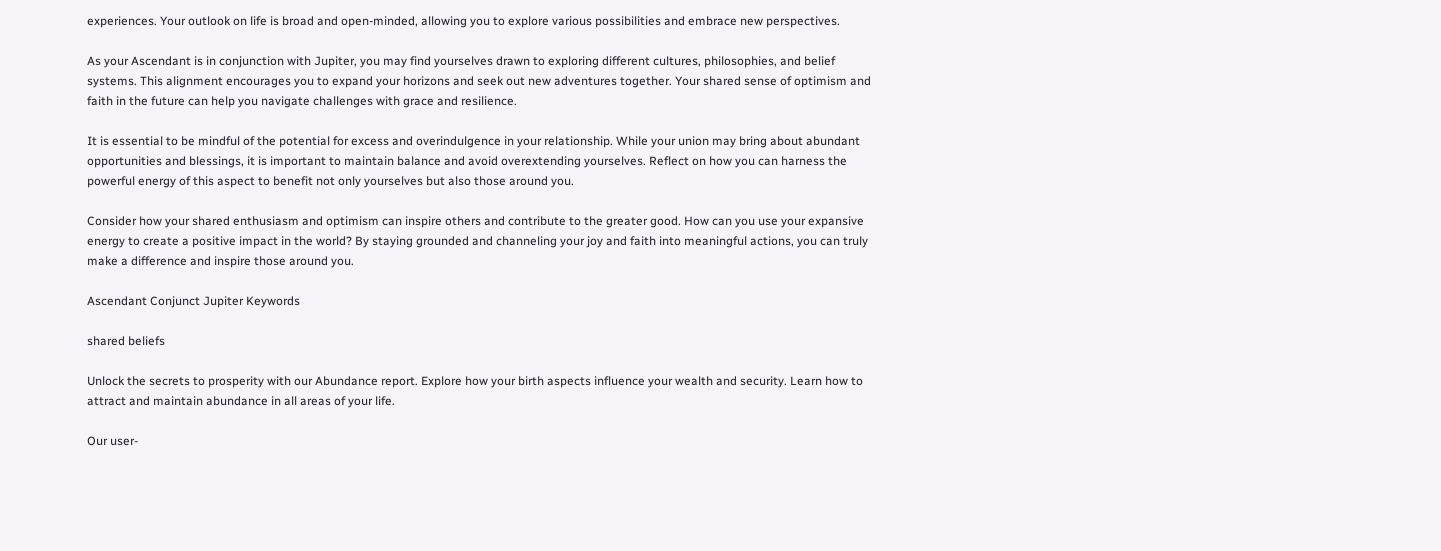experiences. Your outlook on life is broad and open-minded, allowing you to explore various possibilities and embrace new perspectives.

As your Ascendant is in conjunction with Jupiter, you may find yourselves drawn to exploring different cultures, philosophies, and belief systems. This alignment encourages you to expand your horizons and seek out new adventures together. Your shared sense of optimism and faith in the future can help you navigate challenges with grace and resilience.

It is essential to be mindful of the potential for excess and overindulgence in your relationship. While your union may bring about abundant opportunities and blessings, it is important to maintain balance and avoid overextending yourselves. Reflect on how you can harness the powerful energy of this aspect to benefit not only yourselves but also those around you.

Consider how your shared enthusiasm and optimism can inspire others and contribute to the greater good. How can you use your expansive energy to create a positive impact in the world? By staying grounded and channeling your joy and faith into meaningful actions, you can truly make a difference and inspire those around you.

Ascendant Conjunct Jupiter Keywords

shared beliefs

Unlock the secrets to prosperity with our Abundance report. Explore how your birth aspects influence your wealth and security. Learn how to attract and maintain abundance in all areas of your life.

Our user-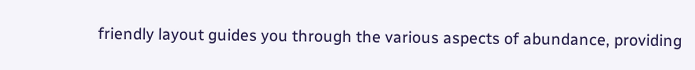friendly layout guides you through the various aspects of abundance, providing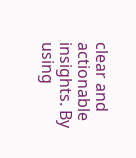clear and actionable insights. By using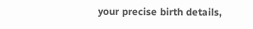your precise birth details,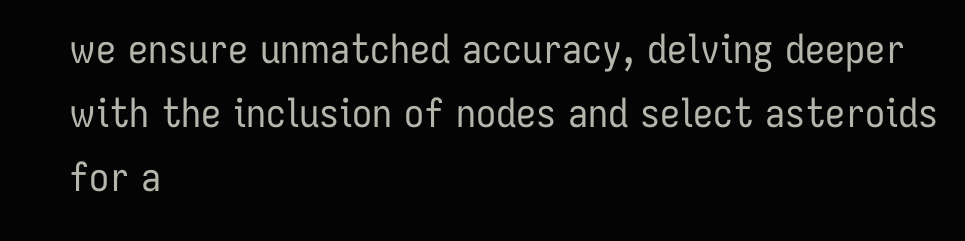we ensure unmatched accuracy, delving deeper with the inclusion of nodes and select asteroids for a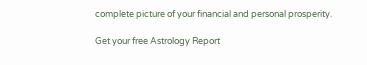complete picture of your financial and personal prosperity.

Get your free Astrology Report